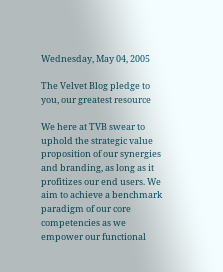Wednesday, May 04, 2005

The Velvet Blog pledge to you, our greatest resource

We here at TVB swear to uphold the strategic value proposition of our synergies and branding, as long as it profitizes our end users. We aim to achieve a benchmark paradigm of our core competencies as we empower our functional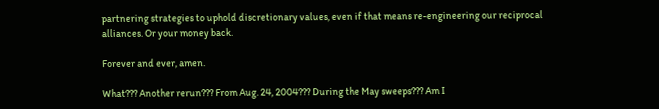partnering strategies to uphold discretionary values, even if that means re-engineering our reciprocal alliances. Or your money back.

Forever and ever, amen.

What??? Another rerun??? From Aug. 24, 2004??? During the May sweeps??? Am I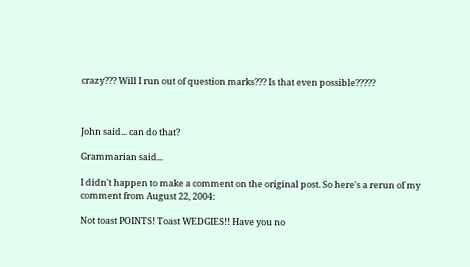crazy??? Will I run out of question marks??? Is that even possible?????



John said... can do that?

Grammarian said...

I didn't happen to make a comment on the original post. So here's a rerun of my comment from August 22, 2004:

Not toast POINTS! Toast WEDGIES!! Have you no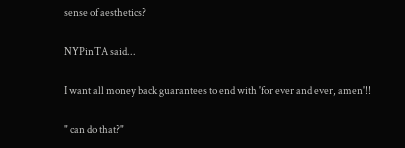sense of aesthetics?

NYPinTA said...

I want all money back guarantees to end with 'for ever and ever, amen'!!

" can do that?"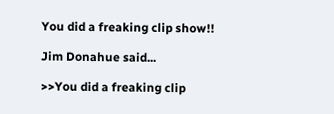You did a freaking clip show!!

Jim Donahue said...

>>You did a freaking clip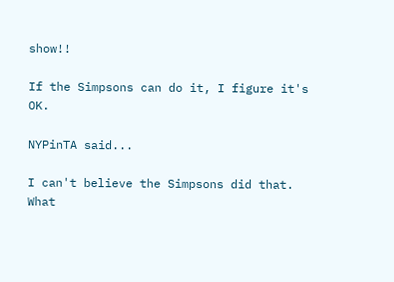show!!

If the Simpsons can do it, I figure it's OK.

NYPinTA said...

I can't believe the Simpsons did that. What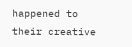happened to their creative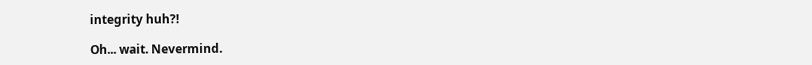integrity huh?!

Oh... wait. Nevermind.